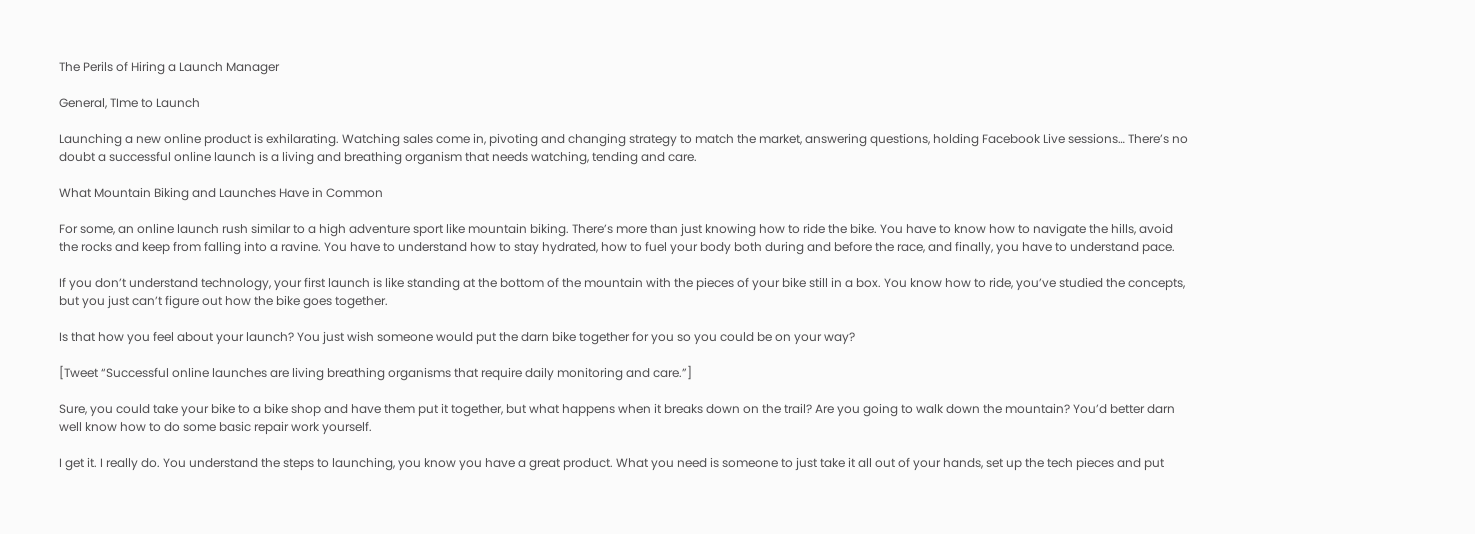The Perils of Hiring a Launch Manager

General, TIme to Launch

Launching a new online product is exhilarating. Watching sales come in, pivoting and changing strategy to match the market, answering questions, holding Facebook Live sessions… There’s no doubt a successful online launch is a living and breathing organism that needs watching, tending and care.

What Mountain Biking and Launches Have in Common

For some, an online launch rush similar to a high adventure sport like mountain biking. There’s more than just knowing how to ride the bike. You have to know how to navigate the hills, avoid the rocks and keep from falling into a ravine. You have to understand how to stay hydrated, how to fuel your body both during and before the race, and finally, you have to understand pace.

If you don’t understand technology, your first launch is like standing at the bottom of the mountain with the pieces of your bike still in a box. You know how to ride, you’ve studied the concepts, but you just can’t figure out how the bike goes together.

Is that how you feel about your launch? You just wish someone would put the darn bike together for you so you could be on your way?

[Tweet “Successful online launches are living breathing organisms that require daily monitoring and care.”]

Sure, you could take your bike to a bike shop and have them put it together, but what happens when it breaks down on the trail? Are you going to walk down the mountain? You’d better darn well know how to do some basic repair work yourself.

I get it. I really do. You understand the steps to launching, you know you have a great product. What you need is someone to just take it all out of your hands, set up the tech pieces and put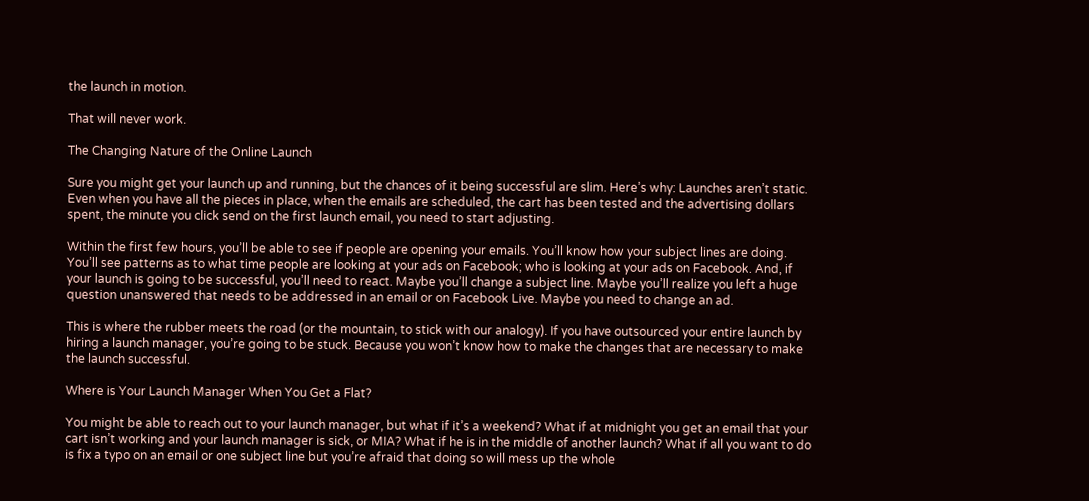the launch in motion.

That will never work.

The Changing Nature of the Online Launch

Sure you might get your launch up and running, but the chances of it being successful are slim. Here’s why: Launches aren’t static. Even when you have all the pieces in place, when the emails are scheduled, the cart has been tested and the advertising dollars spent, the minute you click send on the first launch email, you need to start adjusting.

Within the first few hours, you’ll be able to see if people are opening your emails. You’ll know how your subject lines are doing. You’ll see patterns as to what time people are looking at your ads on Facebook; who is looking at your ads on Facebook. And, if your launch is going to be successful, you’ll need to react. Maybe you’ll change a subject line. Maybe you’ll realize you left a huge question unanswered that needs to be addressed in an email or on Facebook Live. Maybe you need to change an ad.

This is where the rubber meets the road (or the mountain, to stick with our analogy). If you have outsourced your entire launch by hiring a launch manager, you’re going to be stuck. Because you won’t know how to make the changes that are necessary to make the launch successful.

Where is Your Launch Manager When You Get a Flat?

You might be able to reach out to your launch manager, but what if it’s a weekend? What if at midnight you get an email that your cart isn’t working and your launch manager is sick, or MIA? What if he is in the middle of another launch? What if all you want to do is fix a typo on an email or one subject line but you’re afraid that doing so will mess up the whole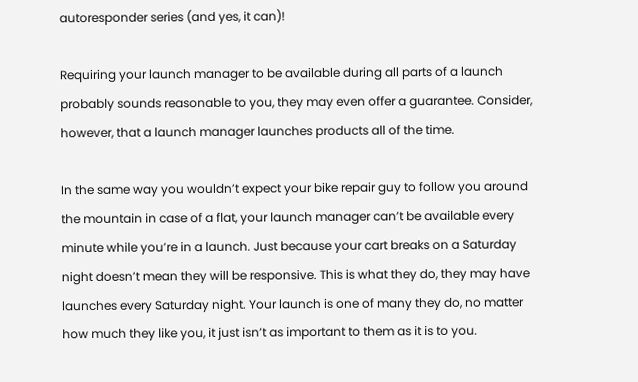autoresponder series (and yes, it can)!

Requiring your launch manager to be available during all parts of a launch probably sounds reasonable to you, they may even offer a guarantee. Consider, however, that a launch manager launches products all of the time.

In the same way you wouldn’t expect your bike repair guy to follow you around the mountain in case of a flat, your launch manager can’t be available every minute while you’re in a launch. Just because your cart breaks on a Saturday night doesn’t mean they will be responsive. This is what they do, they may have launches every Saturday night. Your launch is one of many they do, no matter how much they like you, it just isn’t as important to them as it is to you.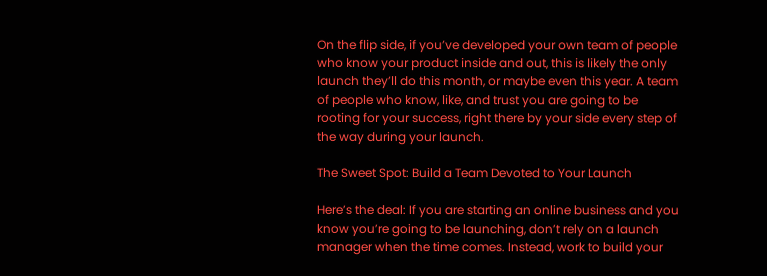On the flip side, if you’ve developed your own team of people who know your product inside and out, this is likely the only launch they’ll do this month, or maybe even this year. A team of people who know, like, and trust you are going to be rooting for your success, right there by your side every step of the way during your launch.

The Sweet Spot: Build a Team Devoted to Your Launch

Here’s the deal: If you are starting an online business and you know you’re going to be launching, don’t rely on a launch manager when the time comes. Instead, work to build your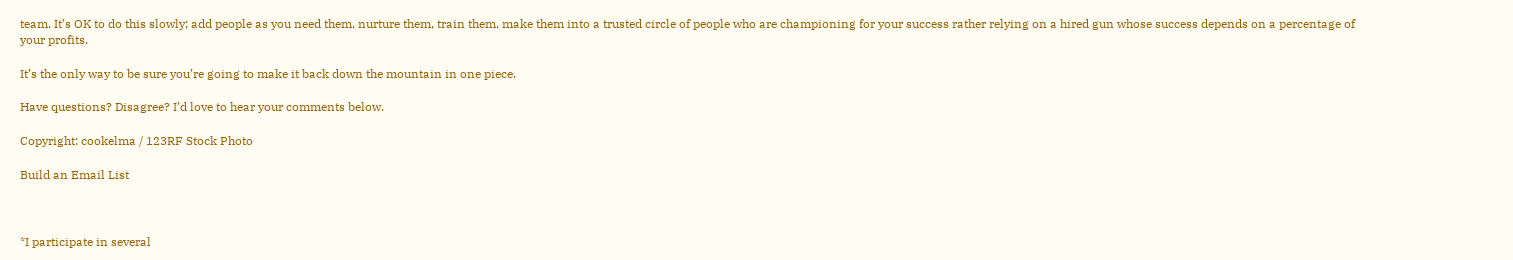team. It’s OK to do this slowly; add people as you need them, nurture them, train them, make them into a trusted circle of people who are championing for your success rather relying on a hired gun whose success depends on a percentage of your profits.

It’s the only way to be sure you’re going to make it back down the mountain in one piece.

Have questions? Disagree? I’d love to hear your comments below.

Copyright: cookelma / 123RF Stock Photo

Build an Email List



*I participate in several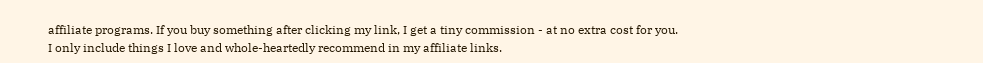affiliate programs. If you buy something after clicking my link, I get a tiny commission - at no extra cost for you.
I only include things I love and whole-heartedly recommend in my affiliate links.